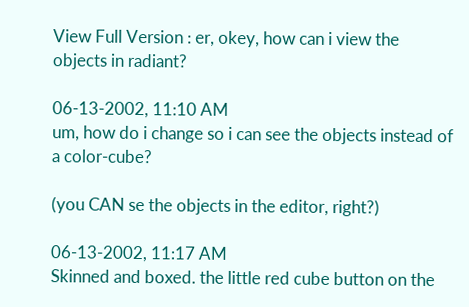View Full Version : er, okey, how can i view the objects in radiant?

06-13-2002, 11:10 AM
um, how do i change so i can see the objects instead of a color-cube?

(you CAN se the objects in the editor, right?)

06-13-2002, 11:17 AM
Skinned and boxed. the little red cube button on the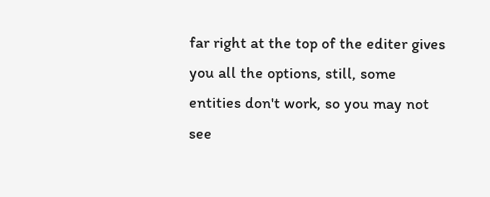far right at the top of the editer gives you all the options, still, some entities don't work, so you may not see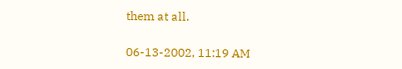them at all.

06-13-2002, 11:19 AM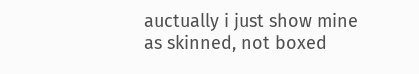auctually i just show mine as skinned, not boxed